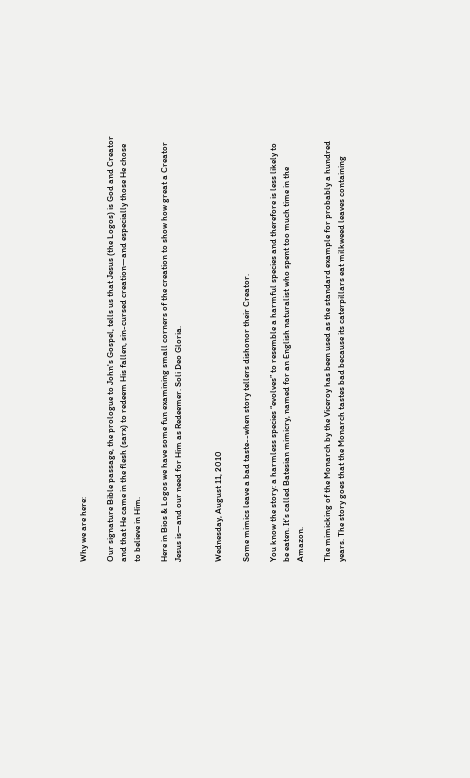Why we are here:

Our signature Bible passage, the prologue to John's Gospel, tells us that Jesus (the Logos) is God and Creator and that He came in the flesh (sarx) to redeem His fallen, sin-cursed creation—and especially those He chose to believe in Him.

Here in Bios & Logos we have some fun examining small corners of the creation to show how great a Creator Jesus is—and our need for Him as Redeemer. Soli Deo Gloria.


Wednesday, August 11, 2010

Some mimics leave a bad taste--when story tellers dishonor their Creator.

You know the story: a harmless species “evolves” to resemble a harmful species and therefore is less likely to be eaten. It’s called Batesian mimicry, named for an English naturalist who spent too much time in the Amazon.

The mimicking of the Monarch by the Viceroy has been used as the standard example for probably a hundred years. The story goes that the Monarch tastes bad because its caterpillars eat milkweed leaves containing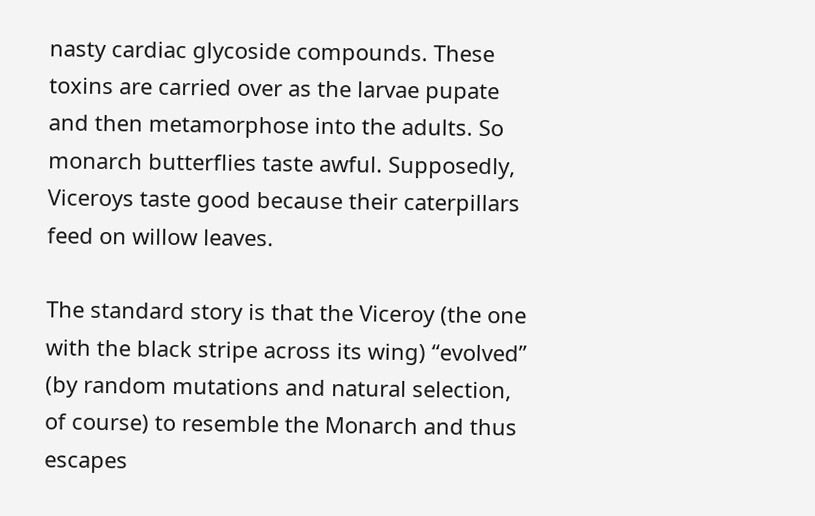nasty cardiac glycoside compounds. These toxins are carried over as the larvae pupate and then metamorphose into the adults. So monarch butterflies taste awful. Supposedly, Viceroys taste good because their caterpillars feed on willow leaves.

The standard story is that the Viceroy (the one with the black stripe across its wing) “evolved” (by random mutations and natural selection, of course) to resemble the Monarch and thus escapes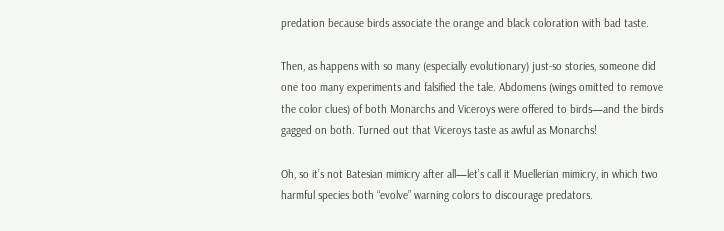predation because birds associate the orange and black coloration with bad taste.

Then, as happens with so many (especially evolutionary) just-so stories, someone did one too many experiments and falsified the tale. Abdomens (wings omitted to remove the color clues) of both Monarchs and Viceroys were offered to birds—and the birds gagged on both. Turned out that Viceroys taste as awful as Monarchs!

Oh, so it’s not Batesian mimicry after all—let’s call it Muellerian mimicry, in which two harmful species both “evolve” warning colors to discourage predators.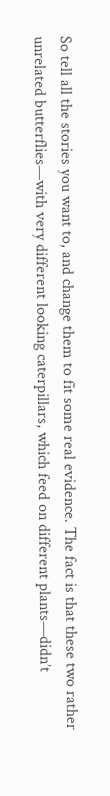So tell all the stories you want to, and change them to fit some real evidence. The fact is that these two rather unrelated butterflies—with very different looking caterpillars, which feed on different plants—didn’t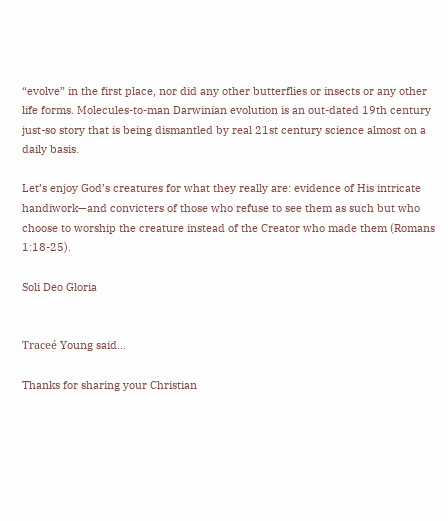“evolve” in the first place, nor did any other butterflies or insects or any other life forms. Molecules-to-man Darwinian evolution is an out-dated 19th century just-so story that is being dismantled by real 21st century science almost on a daily basis.

Let’s enjoy God’s creatures for what they really are: evidence of His intricate handiwork—and convicters of those who refuse to see them as such but who choose to worship the creature instead of the Creator who made them (Romans 1:18-25).

Soli Deo Gloria


Traceé Young said...

Thanks for sharing your Christian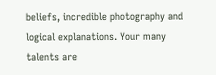beliefs, incredible photography and logical explanations. Your many talents are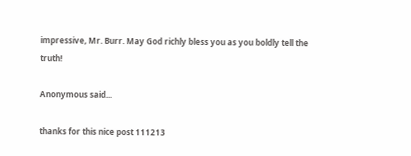impressive, Mr. Burr. May God richly bless you as you boldly tell the truth!

Anonymous said...

thanks for this nice post 111213